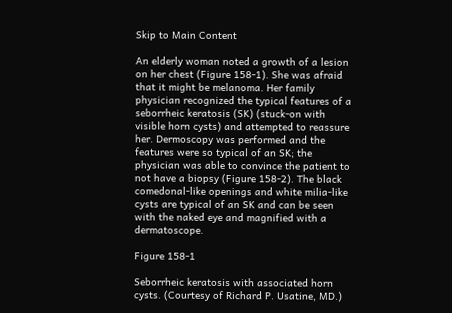Skip to Main Content

An elderly woman noted a growth of a lesion on her chest (Figure 158-1). She was afraid that it might be melanoma. Her family physician recognized the typical features of a seborrheic keratosis (SK) (stuck-on with visible horn cysts) and attempted to reassure her. Dermoscopy was performed and the features were so typical of an SK; the physician was able to convince the patient to not have a biopsy (Figure 158-2). The black comedonal-like openings and white milia-like cysts are typical of an SK and can be seen with the naked eye and magnified with a dermatoscope.

Figure 158-1

Seborrheic keratosis with associated horn cysts. (Courtesy of Richard P. Usatine, MD.)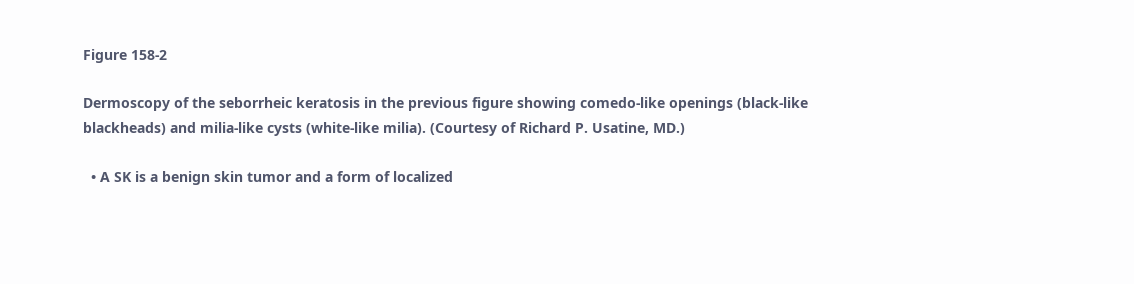Figure 158-2

Dermoscopy of the seborrheic keratosis in the previous figure showing comedo-like openings (black-like blackheads) and milia-like cysts (white-like milia). (Courtesy of Richard P. Usatine, MD.)

  • A SK is a benign skin tumor and a form of localized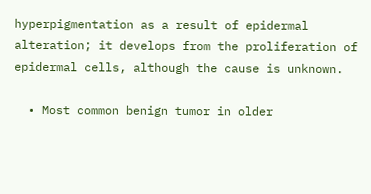hyperpigmentation as a result of epidermal alteration; it develops from the proliferation of epidermal cells, although the cause is unknown.

  • Most common benign tumor in older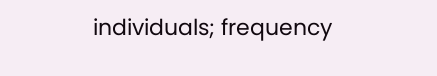individuals; frequency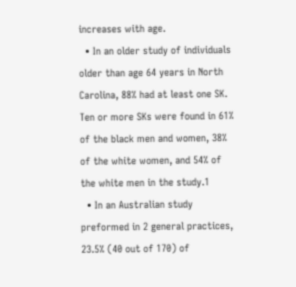increases with age.
  • In an older study of individuals older than age 64 years in North Carolina, 88% had at least one SK. Ten or more SKs were found in 61% of the black men and women, 38% of the white women, and 54% of the white men in the study.1
  • In an Australian study preformed in 2 general practices, 23.5% (40 out of 170) of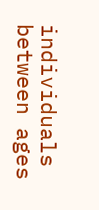individuals between ages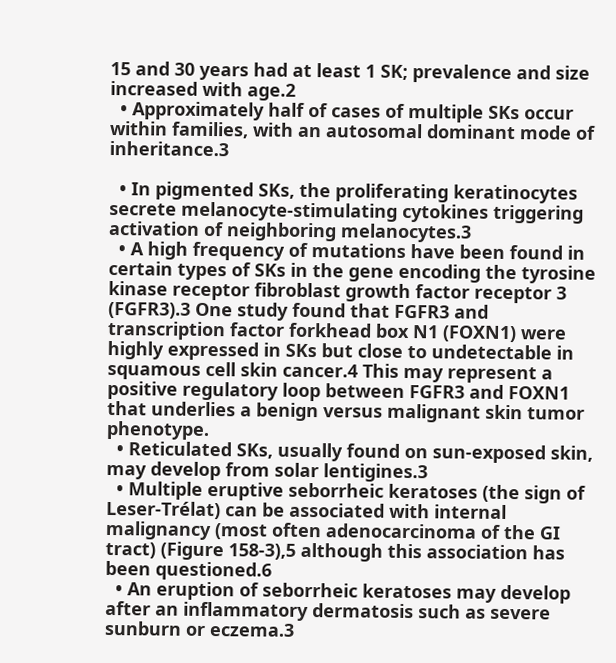15 and 30 years had at least 1 SK; prevalence and size increased with age.2
  • Approximately half of cases of multiple SKs occur within families, with an autosomal dominant mode of inheritance.3

  • In pigmented SKs, the proliferating keratinocytes secrete melanocyte-stimulating cytokines triggering activation of neighboring melanocytes.3
  • A high frequency of mutations have been found in certain types of SKs in the gene encoding the tyrosine kinase receptor fibroblast growth factor receptor 3 (FGFR3).3 One study found that FGFR3 and transcription factor forkhead box N1 (FOXN1) were highly expressed in SKs but close to undetectable in squamous cell skin cancer.4 This may represent a positive regulatory loop between FGFR3 and FOXN1 that underlies a benign versus malignant skin tumor phenotype.
  • Reticulated SKs, usually found on sun-exposed skin, may develop from solar lentigines.3
  • Multiple eruptive seborrheic keratoses (the sign of Leser-Trélat) can be associated with internal malignancy (most often adenocarcinoma of the GI tract) (Figure 158-3),5 although this association has been questioned.6
  • An eruption of seborrheic keratoses may develop after an inflammatory dermatosis such as severe sunburn or eczema.3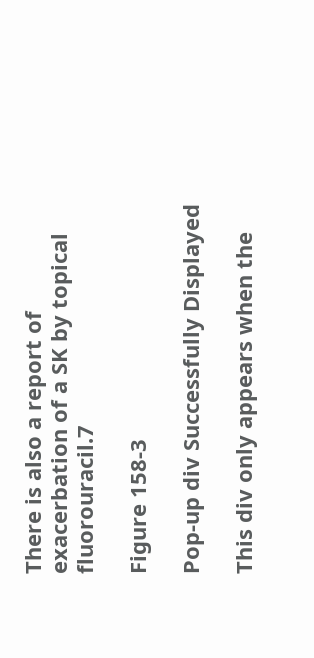There is also a report of exacerbation of a SK by topical fluorouracil.7

Figure 158-3

Pop-up div Successfully Displayed

This div only appears when the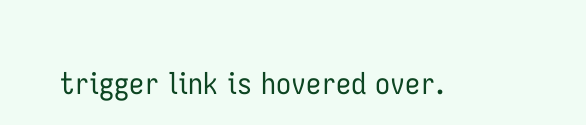trigger link is hovered over.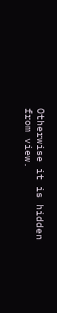Otherwise it is hidden from view.